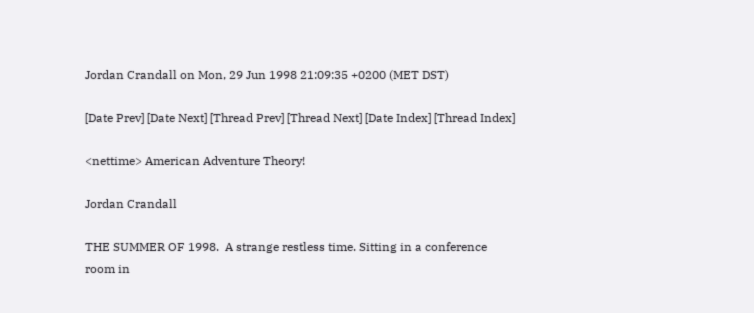Jordan Crandall on Mon, 29 Jun 1998 21:09:35 +0200 (MET DST)

[Date Prev] [Date Next] [Thread Prev] [Thread Next] [Date Index] [Thread Index]

<nettime> American Adventure Theory!

Jordan Crandall

THE SUMMER OF 1998.  A strange restless time. Sitting in a conference
room in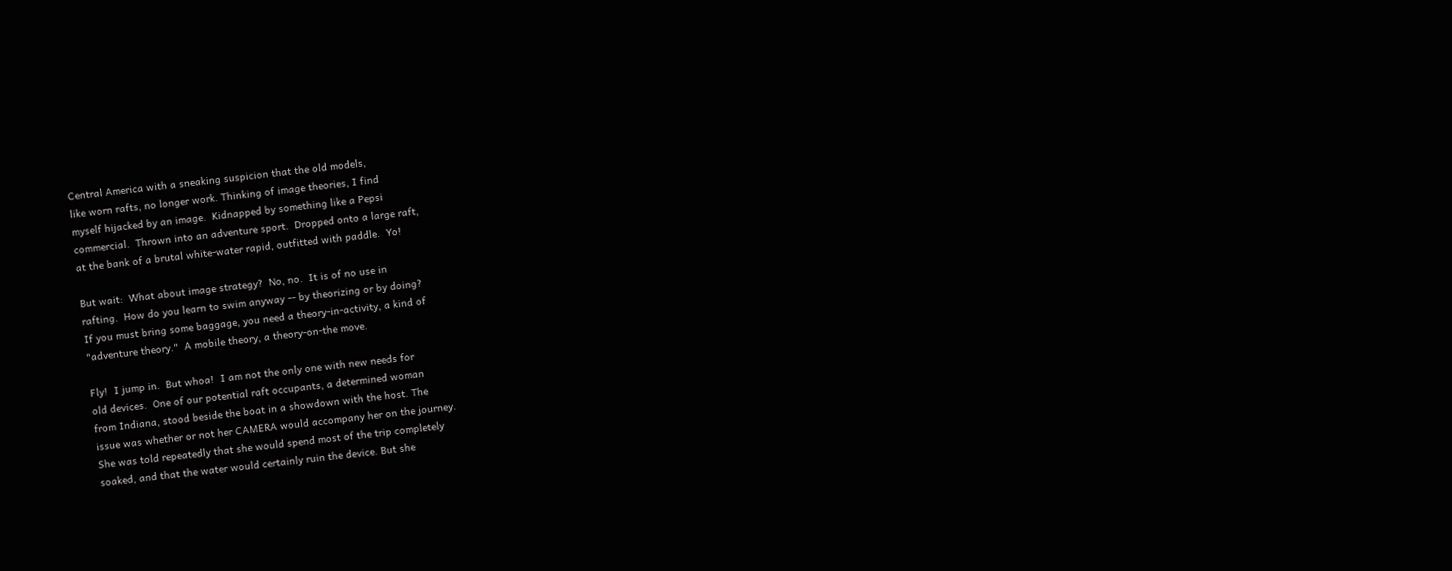Central America with a sneaking suspicion that the old models,
like worn rafts, no longer work. Thinking of image theories, I find
myself hijacked by an image.  Kidnapped by something like a Pepsi
commercial.  Thrown into an adventure sport.  Dropped onto a large raft,
at the bank of a brutal white-water rapid, outfitted with paddle.  Yo!

But wait:  What about image strategy?  No, no.  It is of no use in
rafting.  How do you learn to swim anyway -- by theorizing or by doing?
If you must bring some baggage, you need a theory-in-activity, a kind of
"adventure theory."  A mobile theory, a theory-on-the move.

Fly!  I jump in.  But whoa!  I am not the only one with new needs for
old devices.  One of our potential raft occupants, a determined woman
from Indiana, stood beside the boat in a showdown with the host. The
issue was whether or not her CAMERA would accompany her on the journey.
She was told repeatedly that she would spend most of the trip completely
soaked, and that the water would certainly ruin the device. But she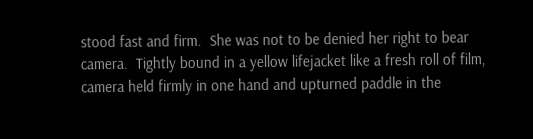stood fast and firm.  She was not to be denied her right to bear
camera.  Tightly bound in a yellow lifejacket like a fresh roll of film,
camera held firmly in one hand and upturned paddle in the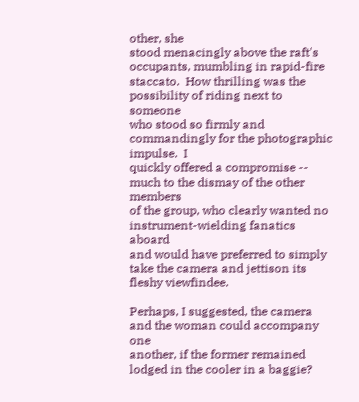other, she
stood menacingly above the raft's occupants, mumbling in rapid-fire
staccato.  How thrilling was the possibility of riding next to someone
who stood so firmly and commandingly for the photographic impulse.  I
quickly offered a compromise -- much to the dismay of the other members
of the group, who clearly wanted no instrument-wielding fanatics aboard
and would have preferred to simply take the camera and jettison its
fleshy viewfindee.

Perhaps, I suggested, the camera and the woman could accompany one
another, if the former remained lodged in the cooler in a baggie?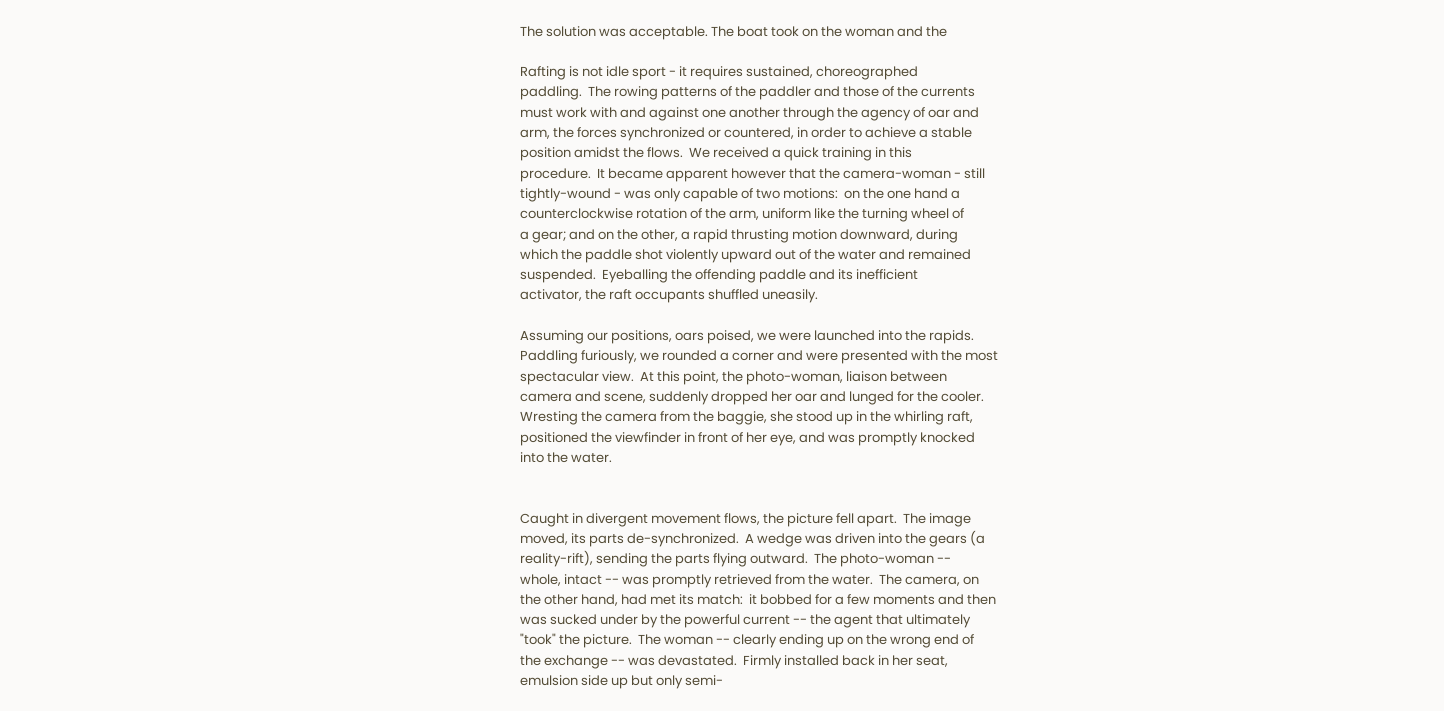The solution was acceptable. The boat took on the woman and the

Rafting is not idle sport - it requires sustained, choreographed
paddling.  The rowing patterns of the paddler and those of the currents
must work with and against one another through the agency of oar and
arm, the forces synchronized or countered, in order to achieve a stable
position amidst the flows.  We received a quick training in this
procedure.  It became apparent however that the camera-woman - still
tightly-wound - was only capable of two motions:  on the one hand a
counterclockwise rotation of the arm, uniform like the turning wheel of
a gear; and on the other, a rapid thrusting motion downward, during
which the paddle shot violently upward out of the water and remained
suspended.  Eyeballing the offending paddle and its inefficient
activator, the raft occupants shuffled uneasily.

Assuming our positions, oars poised, we were launched into the rapids.
Paddling furiously, we rounded a corner and were presented with the most
spectacular view.  At this point, the photo-woman, liaison between
camera and scene, suddenly dropped her oar and lunged for the cooler.
Wresting the camera from the baggie, she stood up in the whirling raft,
positioned the viewfinder in front of her eye, and was promptly knocked
into the water.


Caught in divergent movement flows, the picture fell apart.  The image
moved, its parts de-synchronized.  A wedge was driven into the gears (a
reality-rift), sending the parts flying outward.  The photo-woman --
whole, intact -- was promptly retrieved from the water.  The camera, on
the other hand, had met its match:  it bobbed for a few moments and then
was sucked under by the powerful current -- the agent that ultimately
"took" the picture.  The woman -- clearly ending up on the wrong end of
the exchange -- was devastated.  Firmly installed back in her seat,
emulsion side up but only semi-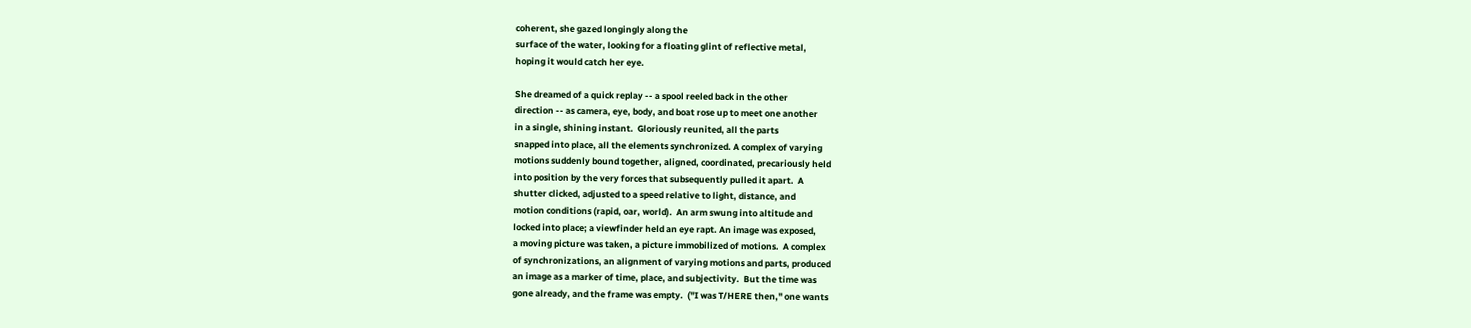coherent, she gazed longingly along the
surface of the water, looking for a floating glint of reflective metal,
hoping it would catch her eye.

She dreamed of a quick replay -- a spool reeled back in the other
direction -- as camera, eye, body, and boat rose up to meet one another
in a single, shining instant.  Gloriously reunited, all the parts
snapped into place, all the elements synchronized. A complex of varying
motions suddenly bound together, aligned, coordinated, precariously held
into position by the very forces that subsequently pulled it apart.  A
shutter clicked, adjusted to a speed relative to light, distance, and
motion conditions (rapid, oar, world).  An arm swung into altitude and
locked into place; a viewfinder held an eye rapt. An image was exposed,
a moving picture was taken, a picture immobilized of motions.  A complex
of synchronizations, an alignment of varying motions and parts, produced
an image as a marker of time, place, and subjectivity.  But the time was
gone already, and the frame was empty.  ("I was T/HERE then," one wants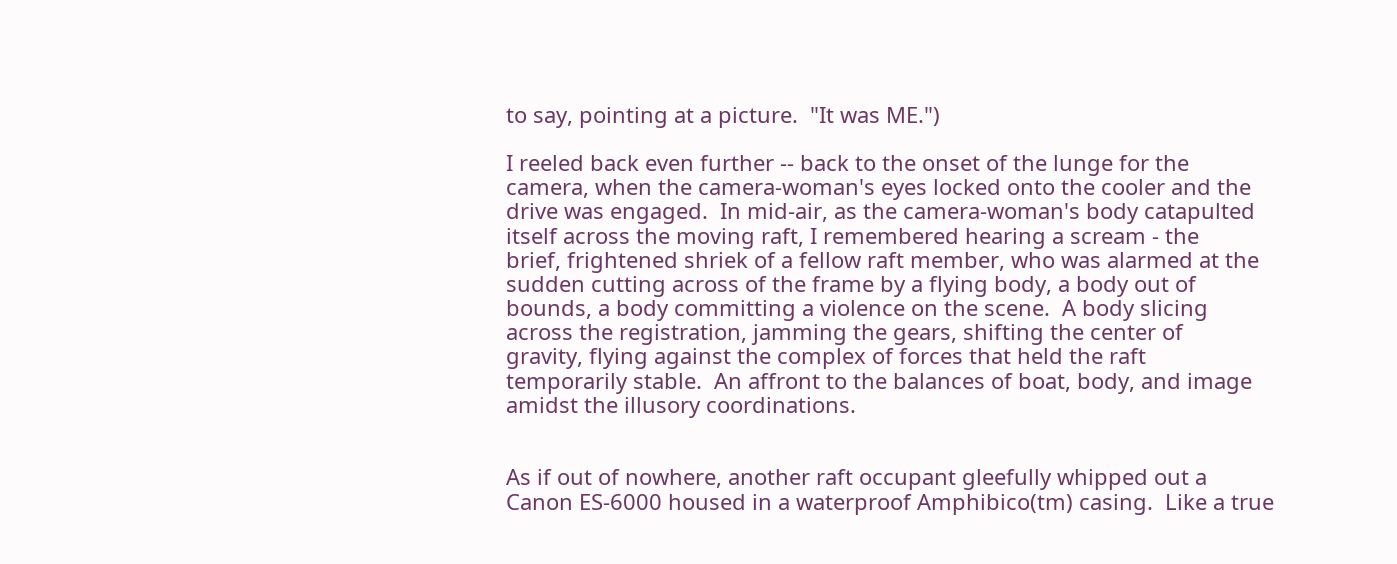to say, pointing at a picture.  "It was ME.")

I reeled back even further -- back to the onset of the lunge for the
camera, when the camera-woman's eyes locked onto the cooler and the
drive was engaged.  In mid-air, as the camera-woman's body catapulted
itself across the moving raft, I remembered hearing a scream - the
brief, frightened shriek of a fellow raft member, who was alarmed at the
sudden cutting across of the frame by a flying body, a body out of
bounds, a body committing a violence on the scene.  A body slicing
across the registration, jamming the gears, shifting the center of
gravity, flying against the complex of forces that held the raft
temporarily stable.  An affront to the balances of boat, body, and image
amidst the illusory coordinations.


As if out of nowhere, another raft occupant gleefully whipped out a
Canon ES-6000 housed in a waterproof Amphibico(tm) casing.  Like a true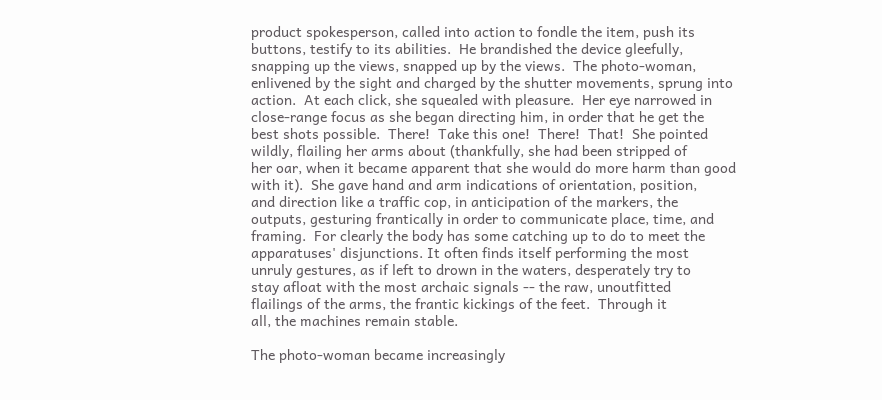product spokesperson, called into action to fondle the item, push its
buttons, testify to its abilities.  He brandished the device gleefully,
snapping up the views, snapped up by the views.  The photo-woman,
enlivened by the sight and charged by the shutter movements, sprung into
action.  At each click, she squealed with pleasure.  Her eye narrowed in
close-range focus as she began directing him, in order that he get the
best shots possible.  There!  Take this one!  There!  That!  She pointed
wildly, flailing her arms about (thankfully, she had been stripped of
her oar, when it became apparent that she would do more harm than good
with it).  She gave hand and arm indications of orientation, position,
and direction like a traffic cop, in anticipation of the markers, the
outputs, gesturing frantically in order to communicate place, time, and
framing.  For clearly the body has some catching up to do to meet the
apparatuses' disjunctions. It often finds itself performing the most
unruly gestures, as if left to drown in the waters, desperately try to
stay afloat with the most archaic signals -- the raw, unoutfitted
flailings of the arms, the frantic kickings of the feet.  Through it
all, the machines remain stable.

The photo-woman became increasingly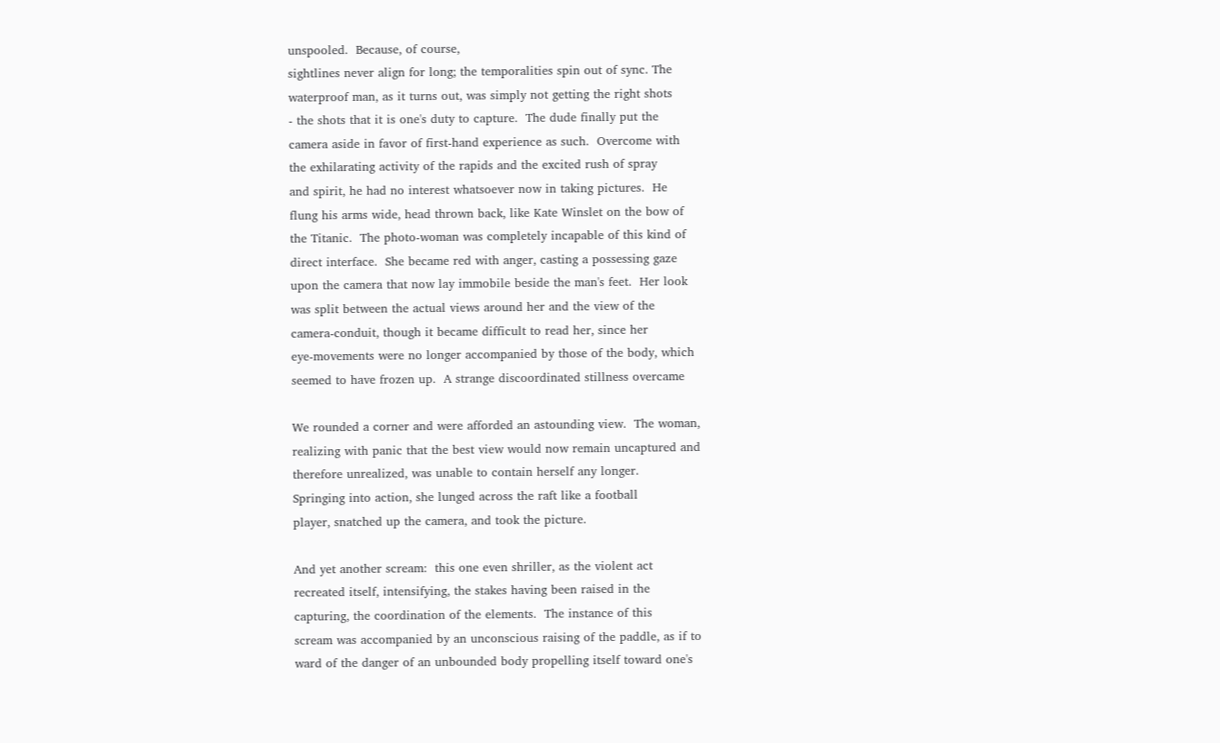unspooled.  Because, of course,
sightlines never align for long; the temporalities spin out of sync. The
waterproof man, as it turns out, was simply not getting the right shots
- the shots that it is one's duty to capture.  The dude finally put the
camera aside in favor of first-hand experience as such.  Overcome with
the exhilarating activity of the rapids and the excited rush of spray
and spirit, he had no interest whatsoever now in taking pictures.  He
flung his arms wide, head thrown back, like Kate Winslet on the bow of
the Titanic.  The photo-woman was completely incapable of this kind of
direct interface.  She became red with anger, casting a possessing gaze
upon the camera that now lay immobile beside the man's feet.  Her look
was split between the actual views around her and the view of the
camera-conduit, though it became difficult to read her, since her
eye-movements were no longer accompanied by those of the body, which
seemed to have frozen up.  A strange discoordinated stillness overcame

We rounded a corner and were afforded an astounding view.  The woman,
realizing with panic that the best view would now remain uncaptured and
therefore unrealized, was unable to contain herself any longer.
Springing into action, she lunged across the raft like a football
player, snatched up the camera, and took the picture.

And yet another scream:  this one even shriller, as the violent act
recreated itself, intensifying, the stakes having been raised in the
capturing, the coordination of the elements.  The instance of this
scream was accompanied by an unconscious raising of the paddle, as if to
ward of the danger of an unbounded body propelling itself toward one's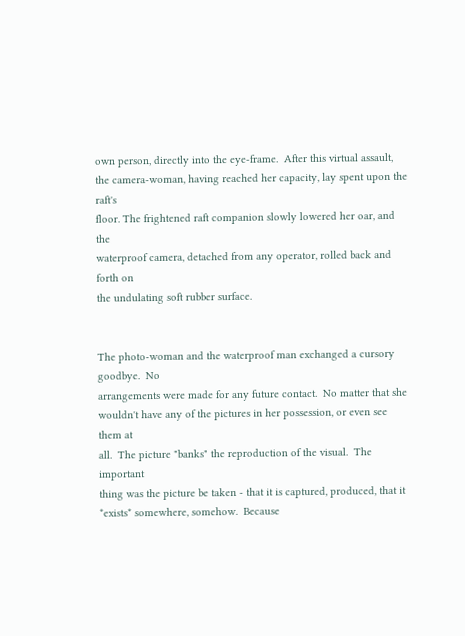own person, directly into the eye-frame.  After this virtual assault,
the camera-woman, having reached her capacity, lay spent upon the raft's
floor. The frightened raft companion slowly lowered her oar, and the
waterproof camera, detached from any operator, rolled back and forth on
the undulating soft rubber surface.


The photo-woman and the waterproof man exchanged a cursory goodbye.  No
arrangements were made for any future contact.  No matter that she
wouldn't have any of the pictures in her possession, or even see them at
all.  The picture "banks" the reproduction of the visual.  The important
thing was the picture be taken - that it is captured, produced, that it
*exists* somewhere, somehow.  Because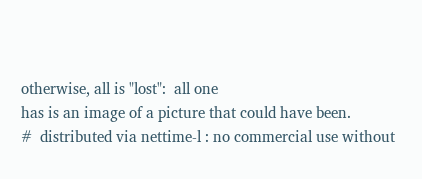otherwise, all is "lost":  all one
has is an image of a picture that could have been.
#  distributed via nettime-l : no commercial use without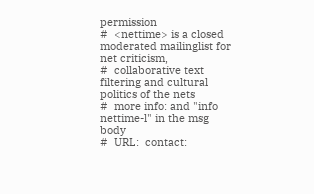permission
#  <nettime> is a closed moderated mailinglist for net criticism,
#  collaborative text filtering and cultural politics of the nets
#  more info: and "info nettime-l" in the msg body
#  URL:  contact: